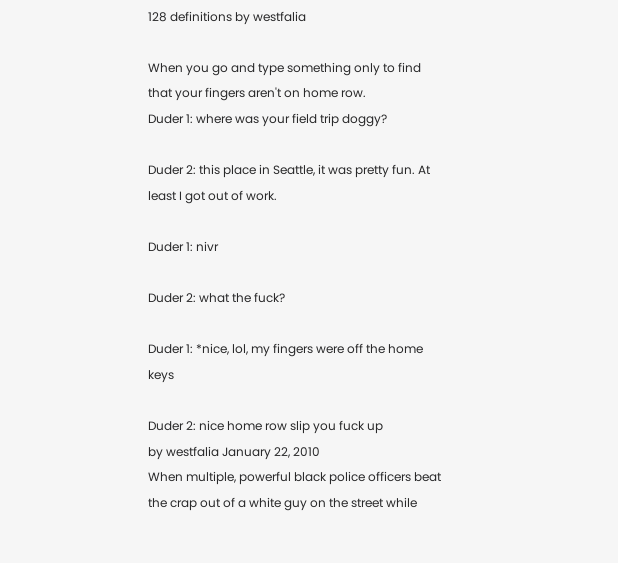128 definitions by westfalia

When you go and type something only to find that your fingers aren't on home row.
Duder 1: where was your field trip doggy?

Duder 2: this place in Seattle, it was pretty fun. At least I got out of work.

Duder 1: nivr

Duder 2: what the fuck?

Duder 1: *nice, lol, my fingers were off the home keys

Duder 2: nice home row slip you fuck up
by westfalia January 22, 2010
When multiple, powerful black police officers beat the crap out of a white guy on the street while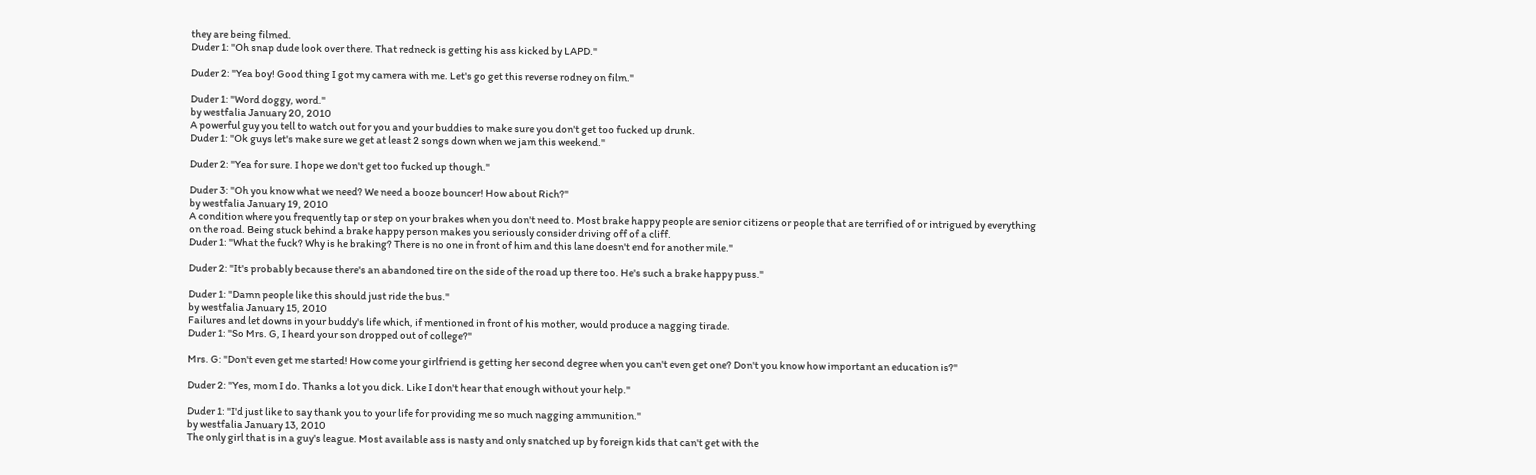they are being filmed.
Duder 1: "Oh snap dude look over there. That redneck is getting his ass kicked by LAPD."

Duder 2: "Yea boy! Good thing I got my camera with me. Let's go get this reverse rodney on film."

Duder 1: "Word doggy, word."
by westfalia January 20, 2010
A powerful guy you tell to watch out for you and your buddies to make sure you don't get too fucked up drunk.
Duder 1: "Ok guys let's make sure we get at least 2 songs down when we jam this weekend."

Duder 2: "Yea for sure. I hope we don't get too fucked up though."

Duder 3: "Oh you know what we need? We need a booze bouncer! How about Rich?"
by westfalia January 19, 2010
A condition where you frequently tap or step on your brakes when you don't need to. Most brake happy people are senior citizens or people that are terrified of or intrigued by everything on the road. Being stuck behind a brake happy person makes you seriously consider driving off of a cliff.
Duder 1: "What the fuck? Why is he braking? There is no one in front of him and this lane doesn't end for another mile."

Duder 2: "It's probably because there's an abandoned tire on the side of the road up there too. He's such a brake happy puss."

Duder 1: "Damn people like this should just ride the bus."
by westfalia January 15, 2010
Failures and let downs in your buddy's life which, if mentioned in front of his mother, would produce a nagging tirade.
Duder 1: "So Mrs. G, I heard your son dropped out of college?"

Mrs. G: "Don't even get me started! How come your girlfriend is getting her second degree when you can't even get one? Don't you know how important an education is?"

Duder 2: "Yes, mom I do. Thanks a lot you dick. Like I don't hear that enough without your help."

Duder 1: "I'd just like to say thank you to your life for providing me so much nagging ammunition."
by westfalia January 13, 2010
The only girl that is in a guy's league. Most available ass is nasty and only snatched up by foreign kids that can't get with the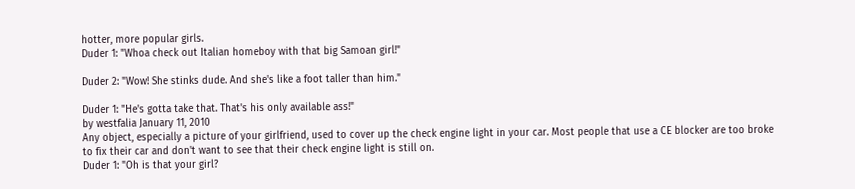hotter, more popular girls.
Duder 1: "Whoa check out Italian homeboy with that big Samoan girl!"

Duder 2: "Wow! She stinks dude. And she's like a foot taller than him."

Duder 1: "He's gotta take that. That's his only available ass!"
by westfalia January 11, 2010
Any object, especially a picture of your girlfriend, used to cover up the check engine light in your car. Most people that use a CE blocker are too broke to fix their car and don't want to see that their check engine light is still on.
Duder 1: "Oh is that your girl?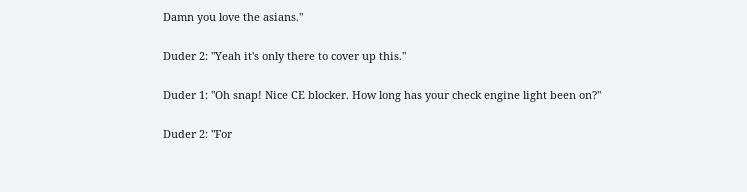Damn you love the asians."

Duder 2: "Yeah it's only there to cover up this."

Duder 1: "Oh snap! Nice CE blocker. How long has your check engine light been on?"

Duder 2: "For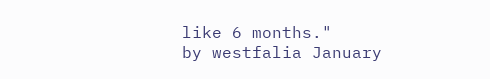like 6 months."
by westfalia January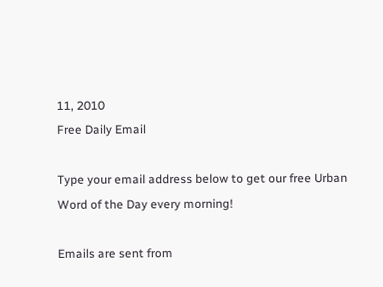11, 2010
Free Daily Email

Type your email address below to get our free Urban Word of the Day every morning!

Emails are sent from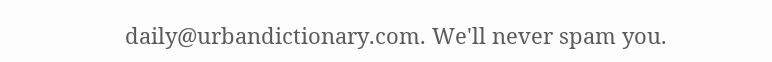daily@urbandictionary.com. We'll never spam you.